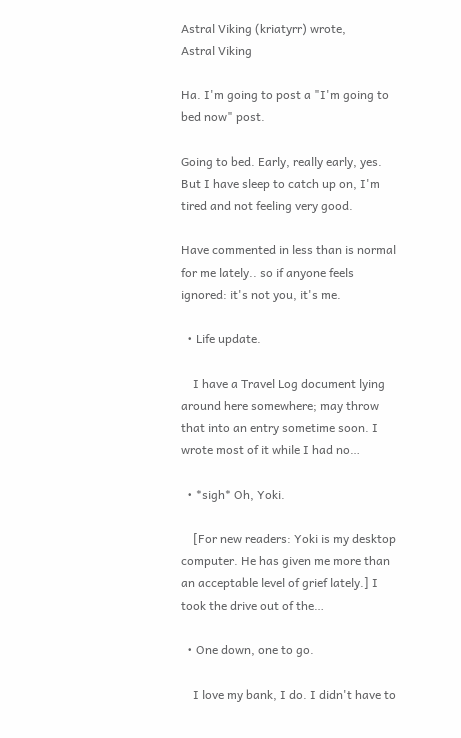Astral Viking (kriatyrr) wrote,
Astral Viking

Ha. I'm going to post a "I'm going to bed now" post.

Going to bed. Early, really early, yes. But I have sleep to catch up on, I'm tired and not feeling very good.

Have commented in less than is normal for me lately.. so if anyone feels ignored: it's not you, it's me.

  • Life update.

    I have a Travel Log document lying around here somewhere; may throw that into an entry sometime soon. I wrote most of it while I had no…

  • *sigh* Oh, Yoki.

    [For new readers: Yoki is my desktop computer. He has given me more than an acceptable level of grief lately.] I took the drive out of the…

  • One down, one to go.

    I love my bank, I do. I didn't have to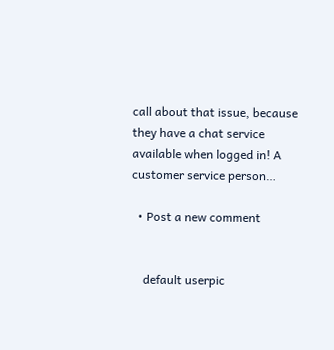call about that issue, because they have a chat service available when logged in! A customer service person…

  • Post a new comment


    default userpic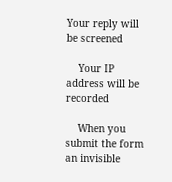Your reply will be screened

    Your IP address will be recorded

    When you submit the form an invisible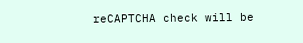reCAPTCHA check will be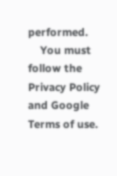performed.
    You must follow the Privacy Policy and Google Terms of use.